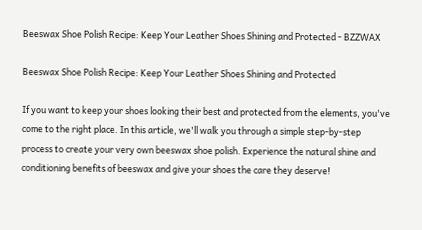Beeswax Shoe Polish Recipe: Keep Your Leather Shoes Shining and Protected - BZZWAX

Beeswax Shoe Polish Recipe: Keep Your Leather Shoes Shining and Protected

If you want to keep your shoes looking their best and protected from the elements, you've come to the right place. In this article, we'll walk you through a simple step-by-step process to create your very own beeswax shoe polish. Experience the natural shine and conditioning benefits of beeswax and give your shoes the care they deserve!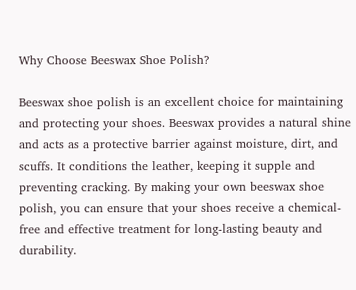Why Choose Beeswax Shoe Polish?

Beeswax shoe polish is an excellent choice for maintaining and protecting your shoes. Beeswax provides a natural shine and acts as a protective barrier against moisture, dirt, and scuffs. It conditions the leather, keeping it supple and preventing cracking. By making your own beeswax shoe polish, you can ensure that your shoes receive a chemical-free and effective treatment for long-lasting beauty and durability.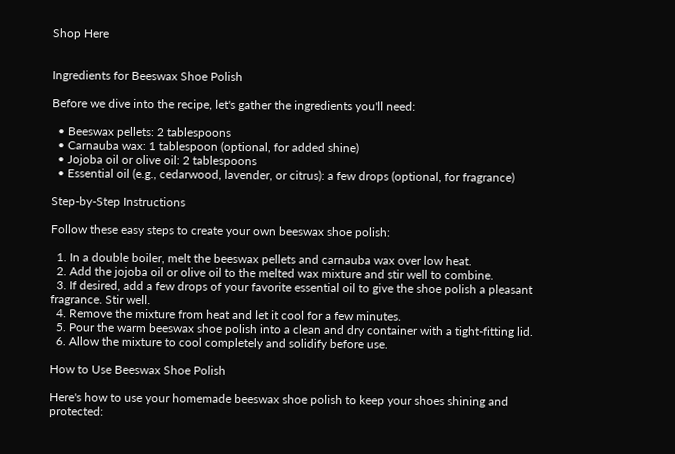Shop Here


Ingredients for Beeswax Shoe Polish

Before we dive into the recipe, let's gather the ingredients you'll need:

  • Beeswax pellets: 2 tablespoons
  • Carnauba wax: 1 tablespoon (optional, for added shine)
  • Jojoba oil or olive oil: 2 tablespoons
  • Essential oil (e.g., cedarwood, lavender, or citrus): a few drops (optional, for fragrance)

Step-by-Step Instructions

Follow these easy steps to create your own beeswax shoe polish:

  1. In a double boiler, melt the beeswax pellets and carnauba wax over low heat.
  2. Add the jojoba oil or olive oil to the melted wax mixture and stir well to combine.
  3. If desired, add a few drops of your favorite essential oil to give the shoe polish a pleasant fragrance. Stir well.
  4. Remove the mixture from heat and let it cool for a few minutes.
  5. Pour the warm beeswax shoe polish into a clean and dry container with a tight-fitting lid.
  6. Allow the mixture to cool completely and solidify before use.

How to Use Beeswax Shoe Polish

Here's how to use your homemade beeswax shoe polish to keep your shoes shining and protected: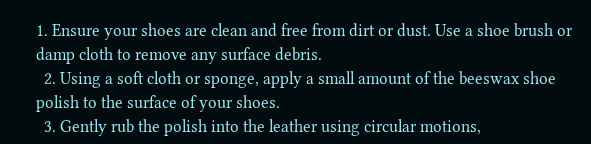1. Ensure your shoes are clean and free from dirt or dust. Use a shoe brush or damp cloth to remove any surface debris.
  2. Using a soft cloth or sponge, apply a small amount of the beeswax shoe polish to the surface of your shoes.
  3. Gently rub the polish into the leather using circular motions,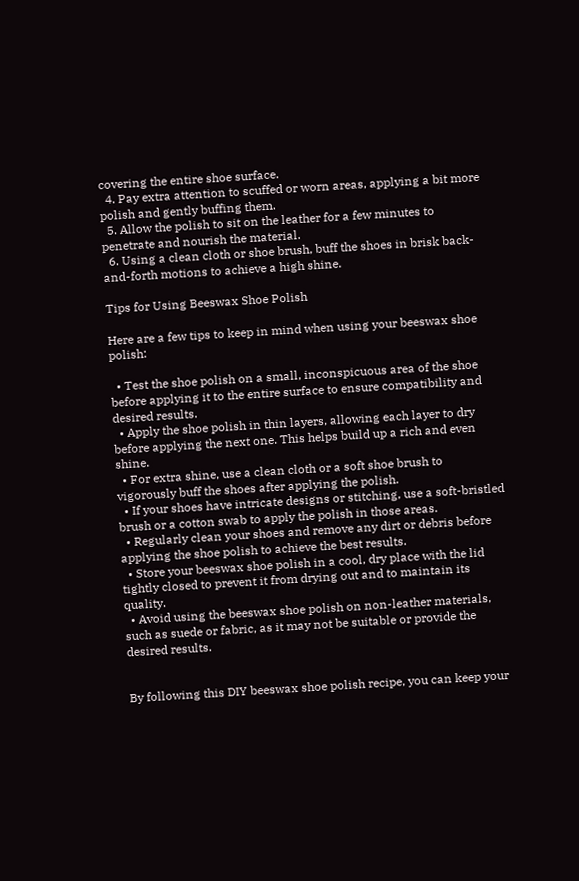covering the entire shoe surface.
  4. Pay extra attention to scuffed or worn areas, applying a bit more polish and gently buffing them.
  5. Allow the polish to sit on the leather for a few minutes to penetrate and nourish the material.
  6. Using a clean cloth or shoe brush, buff the shoes in brisk back-and-forth motions to achieve a high shine.

Tips for Using Beeswax Shoe Polish

Here are a few tips to keep in mind when using your beeswax shoe polish:

  • Test the shoe polish on a small, inconspicuous area of the shoe before applying it to the entire surface to ensure compatibility and desired results.
  • Apply the shoe polish in thin layers, allowing each layer to dry before applying the next one. This helps build up a rich and even shine.
  • For extra shine, use a clean cloth or a soft shoe brush to vigorously buff the shoes after applying the polish.
  • If your shoes have intricate designs or stitching, use a soft-bristled brush or a cotton swab to apply the polish in those areas.
  • Regularly clean your shoes and remove any dirt or debris before applying the shoe polish to achieve the best results.
  • Store your beeswax shoe polish in a cool, dry place with the lid tightly closed to prevent it from drying out and to maintain its quality.
  • Avoid using the beeswax shoe polish on non-leather materials, such as suede or fabric, as it may not be suitable or provide the desired results.


By following this DIY beeswax shoe polish recipe, you can keep your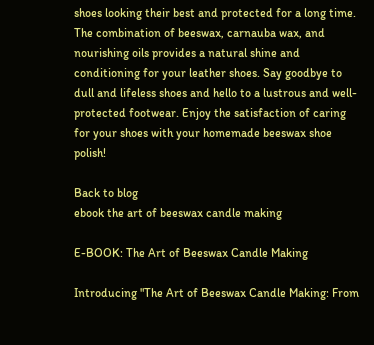shoes looking their best and protected for a long time. The combination of beeswax, carnauba wax, and nourishing oils provides a natural shine and conditioning for your leather shoes. Say goodbye to dull and lifeless shoes and hello to a lustrous and well-protected footwear. Enjoy the satisfaction of caring for your shoes with your homemade beeswax shoe polish!

Back to blog
ebook the art of beeswax candle making

E-BOOK: The Art of Beeswax Candle Making

Introducing "The Art of Beeswax Candle Making: From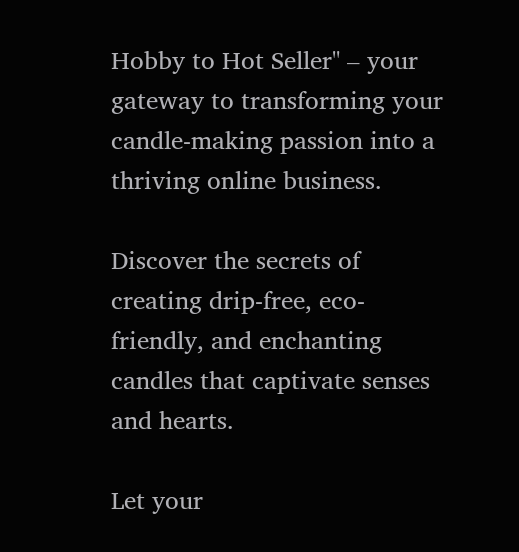Hobby to Hot Seller" – your gateway to transforming your candle-making passion into a thriving online business.

Discover the secrets of creating drip-free, eco-friendly, and enchanting candles that captivate senses and hearts.

Let your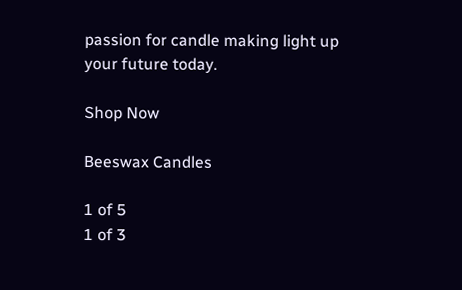passion for candle making light up your future today.

Shop Now

Beeswax Candles

1 of 5
1 of 3